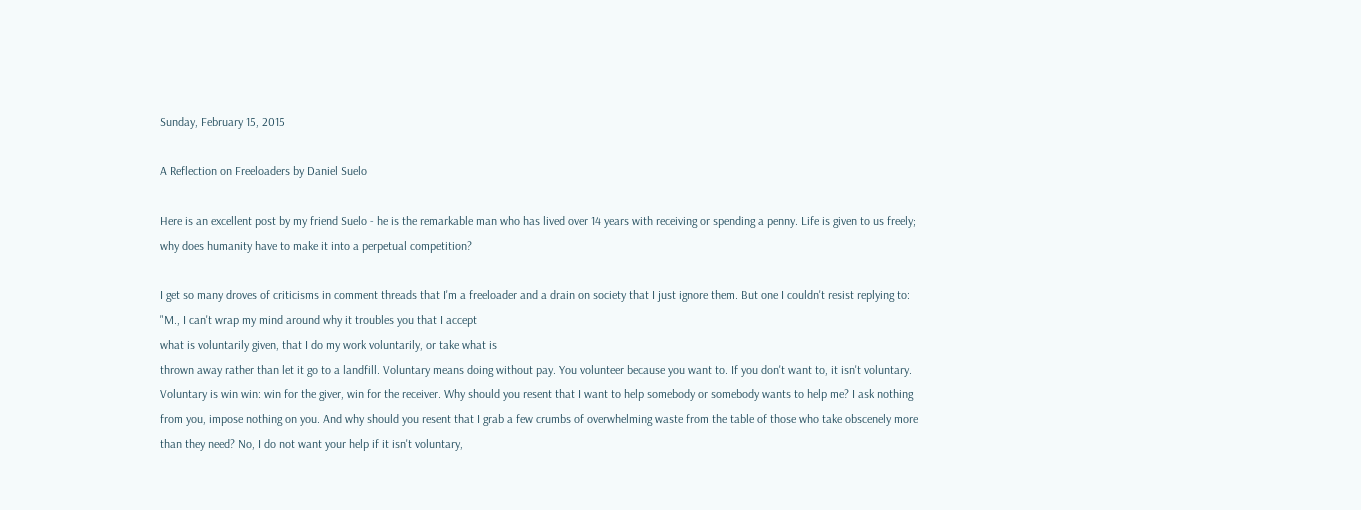Sunday, February 15, 2015

A Reflection on Freeloaders by Daniel Suelo

Here is an excellent post by my friend Suelo - he is the remarkable man who has lived over 14 years with receiving or spending a penny. Life is given to us freely; why does humanity have to make it into a perpetual competition?

I get so many droves of criticisms in comment threads that I'm a freeloader and a drain on society that I just ignore them. But one I couldn't resist replying to:
"M., I can't wrap my mind around why it troubles you that I accept
what is voluntarily given, that I do my work voluntarily, or take what is
thrown away rather than let it go to a landfill. Voluntary means doing without pay. You volunteer because you want to. If you don't want to, it isn't voluntary. Voluntary is win win: win for the giver, win for the receiver. Why should you resent that I want to help somebody or somebody wants to help me? I ask nothing from you, impose nothing on you. And why should you resent that I grab a few crumbs of overwhelming waste from the table of those who take obscenely more than they need? No, I do not want your help if it isn't voluntary,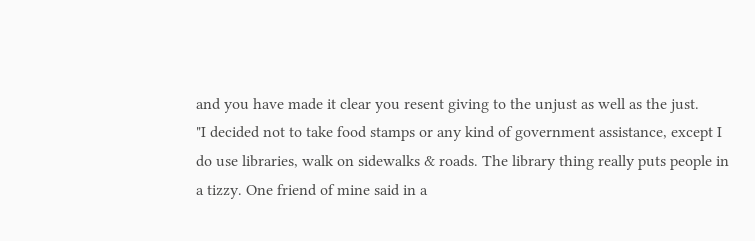and you have made it clear you resent giving to the unjust as well as the just.
"I decided not to take food stamps or any kind of government assistance, except I do use libraries, walk on sidewalks & roads. The library thing really puts people in a tizzy. One friend of mine said in a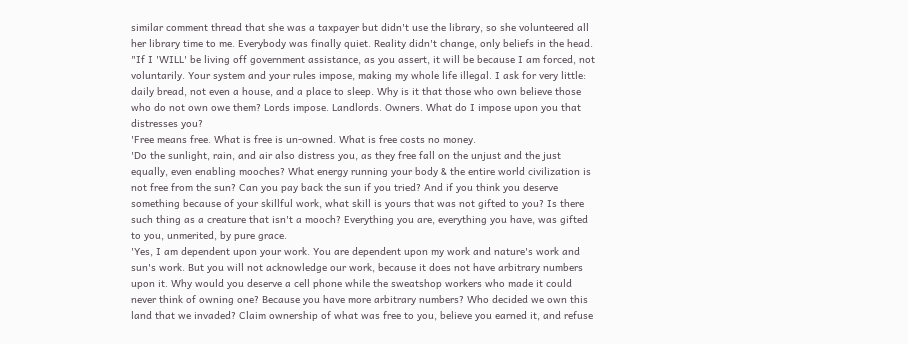similar comment thread that she was a taxpayer but didn't use the library, so she volunteered all her library time to me. Everybody was finally quiet. Reality didn't change, only beliefs in the head.
"If I 'WILL' be living off government assistance, as you assert, it will be because I am forced, not voluntarily. Your system and your rules impose, making my whole life illegal. I ask for very little: daily bread, not even a house, and a place to sleep. Why is it that those who own believe those who do not own owe them? Lords impose. Landlords. Owners. What do I impose upon you that distresses you?
'Free means free. What is free is un-owned. What is free costs no money.
'Do the sunlight, rain, and air also distress you, as they free fall on the unjust and the just equally, even enabling mooches? What energy running your body & the entire world civilization is not free from the sun? Can you pay back the sun if you tried? And if you think you deserve something because of your skillful work, what skill is yours that was not gifted to you? Is there such thing as a creature that isn't a mooch? Everything you are, everything you have, was gifted to you, unmerited, by pure grace.
'Yes, I am dependent upon your work. You are dependent upon my work and nature's work and sun's work. But you will not acknowledge our work, because it does not have arbitrary numbers upon it. Why would you deserve a cell phone while the sweatshop workers who made it could never think of owning one? Because you have more arbitrary numbers? Who decided we own this land that we invaded? Claim ownership of what was free to you, believe you earned it, and refuse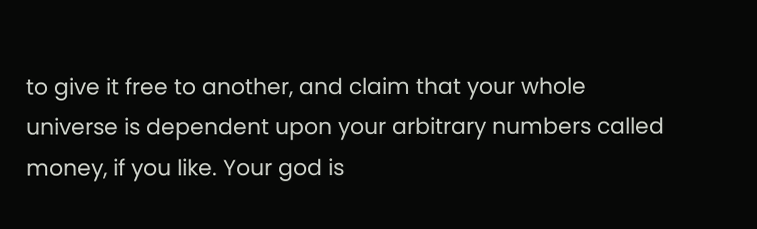to give it free to another, and claim that your whole universe is dependent upon your arbitrary numbers called money, if you like. Your god is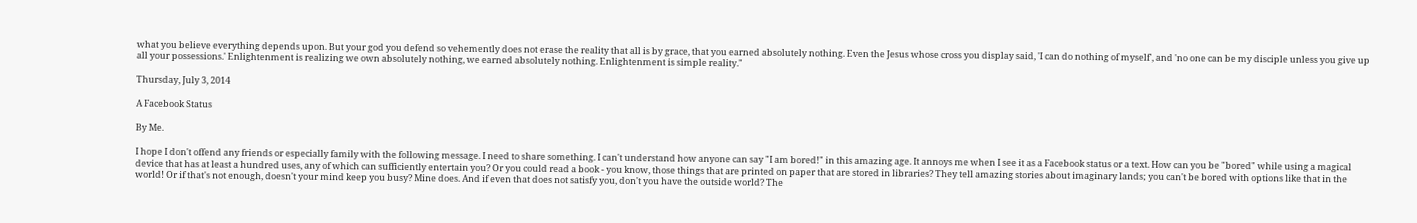what you believe everything depends upon. But your god you defend so vehemently does not erase the reality that all is by grace, that you earned absolutely nothing. Even the Jesus whose cross you display said, 'I can do nothing of myself', and 'no one can be my disciple unless you give up all your possessions.' Enlightenment is realizing we own absolutely nothing, we earned absolutely nothing. Enlightenment is simple reality."

Thursday, July 3, 2014

A Facebook Status

By Me.

I hope I don't offend any friends or especially family with the following message. I need to share something. I can't understand how anyone can say "I am bored!" in this amazing age. It annoys me when I see it as a Facebook status or a text. How can you be "bored" while using a magical device that has at least a hundred uses, any of which can sufficiently entertain you? Or you could read a book - you know, those things that are printed on paper that are stored in libraries? They tell amazing stories about imaginary lands; you can't be bored with options like that in the world! Or if that's not enough, doesn't your mind keep you busy? Mine does. And if even that does not satisfy you, don't you have the outside world? The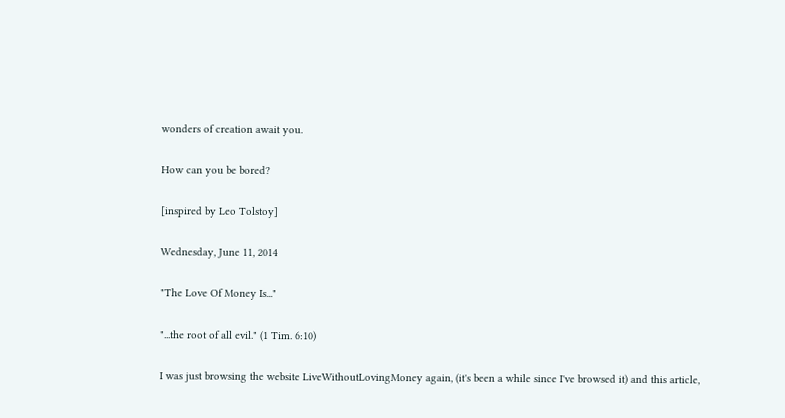wonders of creation await you.

How can you be bored?

[inspired by Leo Tolstoy]

Wednesday, June 11, 2014

"The Love Of Money Is..."

"...the root of all evil." (1 Tim. 6:10)

I was just browsing the website LiveWithoutLovingMoney again, (it's been a while since I've browsed it) and this article,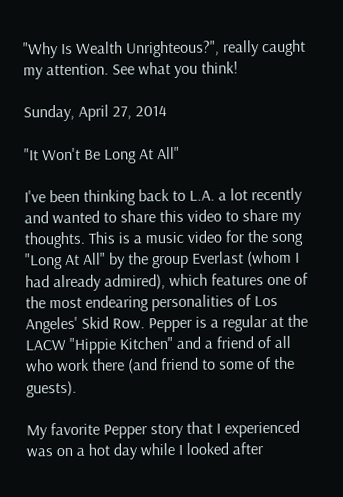"Why Is Wealth Unrighteous?", really caught my attention. See what you think!

Sunday, April 27, 2014

"It Won't Be Long At All"

I've been thinking back to L.A. a lot recently and wanted to share this video to share my thoughts. This is a music video for the song "Long At All" by the group Everlast (whom I had already admired), which features one of the most endearing personalities of Los Angeles' Skid Row. Pepper is a regular at the LACW "Hippie Kitchen" and a friend of all who work there (and friend to some of the guests).

My favorite Pepper story that I experienced was on a hot day while I looked after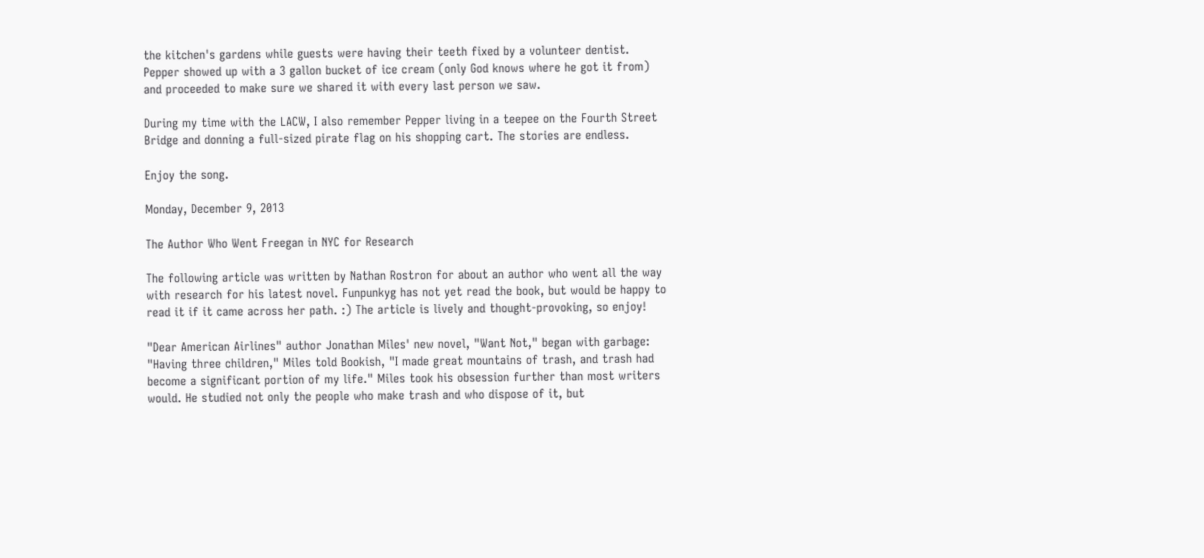the kitchen's gardens while guests were having their teeth fixed by a volunteer dentist. Pepper showed up with a 3 gallon bucket of ice cream (only God knows where he got it from) and proceeded to make sure we shared it with every last person we saw.

During my time with the LACW, I also remember Pepper living in a teepee on the Fourth Street Bridge and donning a full-sized pirate flag on his shopping cart. The stories are endless.

Enjoy the song.

Monday, December 9, 2013

The Author Who Went Freegan in NYC for Research

The following article was written by Nathan Rostron for about an author who went all the way with research for his latest novel. Funpunkyg has not yet read the book, but would be happy to read it if it came across her path. :) The article is lively and thought-provoking, so enjoy!

"Dear American Airlines" author Jonathan Miles' new novel, "Want Not," began with garbage: "Having three children," Miles told Bookish, "I made great mountains of trash, and trash had become a significant portion of my life." Miles took his obsession further than most writers would. He studied not only the people who make trash and who dispose of it, but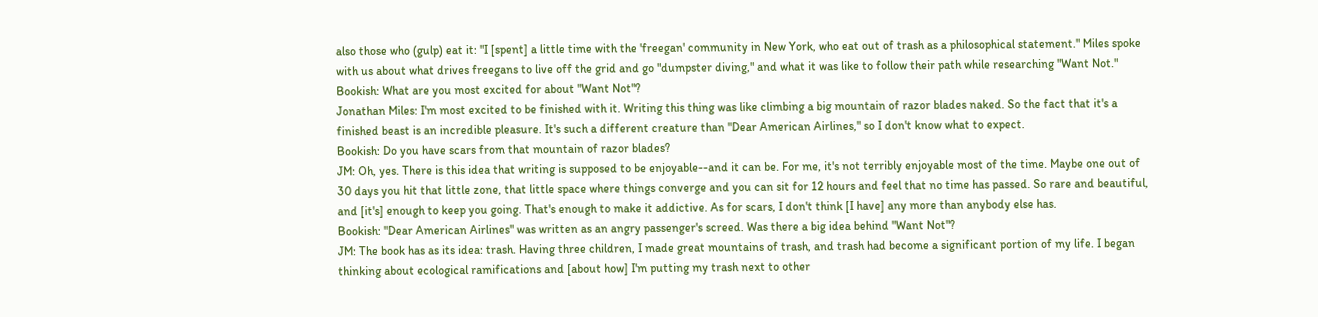also those who (gulp) eat it: "I [spent] a little time with the 'freegan' community in New York, who eat out of trash as a philosophical statement." Miles spoke with us about what drives freegans to live off the grid and go "dumpster diving," and what it was like to follow their path while researching "Want Not."
Bookish: What are you most excited for about "Want Not"?
Jonathan Miles: I'm most excited to be finished with it. Writing this thing was like climbing a big mountain of razor blades naked. So the fact that it's a finished beast is an incredible pleasure. It's such a different creature than "Dear American Airlines," so I don't know what to expect.
Bookish: Do you have scars from that mountain of razor blades?
JM: Oh, yes. There is this idea that writing is supposed to be enjoyable--and it can be. For me, it's not terribly enjoyable most of the time. Maybe one out of 30 days you hit that little zone, that little space where things converge and you can sit for 12 hours and feel that no time has passed. So rare and beautiful, and [it's] enough to keep you going. That's enough to make it addictive. As for scars, I don't think [I have] any more than anybody else has.
Bookish: "Dear American Airlines" was written as an angry passenger's screed. Was there a big idea behind "Want Not"?
JM: The book has as its idea: trash. Having three children, I made great mountains of trash, and trash had become a significant portion of my life. I began thinking about ecological ramifications and [about how] I'm putting my trash next to other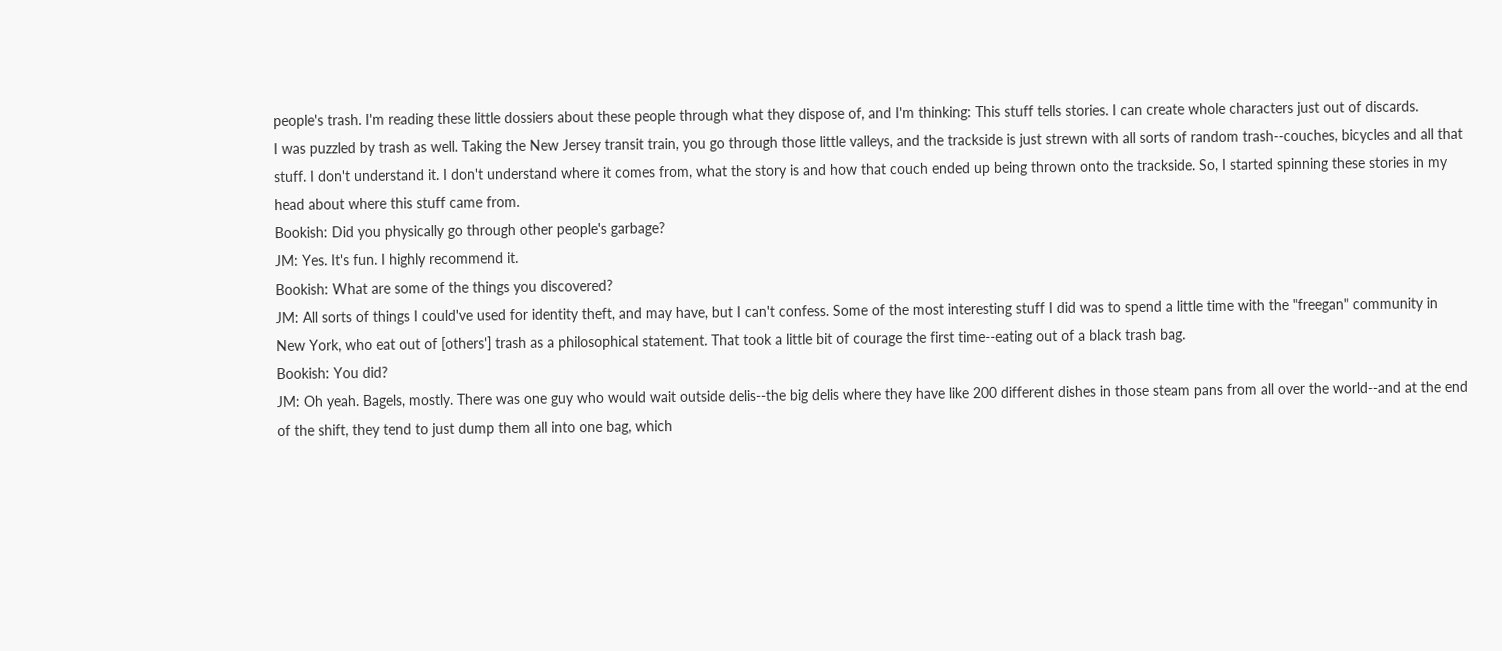people's trash. I'm reading these little dossiers about these people through what they dispose of, and I'm thinking: This stuff tells stories. I can create whole characters just out of discards.
I was puzzled by trash as well. Taking the New Jersey transit train, you go through those little valleys, and the trackside is just strewn with all sorts of random trash--couches, bicycles and all that stuff. I don't understand it. I don't understand where it comes from, what the story is and how that couch ended up being thrown onto the trackside. So, I started spinning these stories in my head about where this stuff came from.
Bookish: Did you physically go through other people's garbage?
JM: Yes. It's fun. I highly recommend it.
Bookish: What are some of the things you discovered?
JM: All sorts of things I could've used for identity theft, and may have, but I can't confess. Some of the most interesting stuff I did was to spend a little time with the "freegan" community in New York, who eat out of [others'] trash as a philosophical statement. That took a little bit of courage the first time--eating out of a black trash bag.
Bookish: You did?
JM: Oh yeah. Bagels, mostly. There was one guy who would wait outside delis--the big delis where they have like 200 different dishes in those steam pans from all over the world--and at the end of the shift, they tend to just dump them all into one bag, which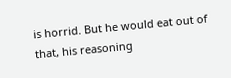is horrid. But he would eat out of that, his reasoning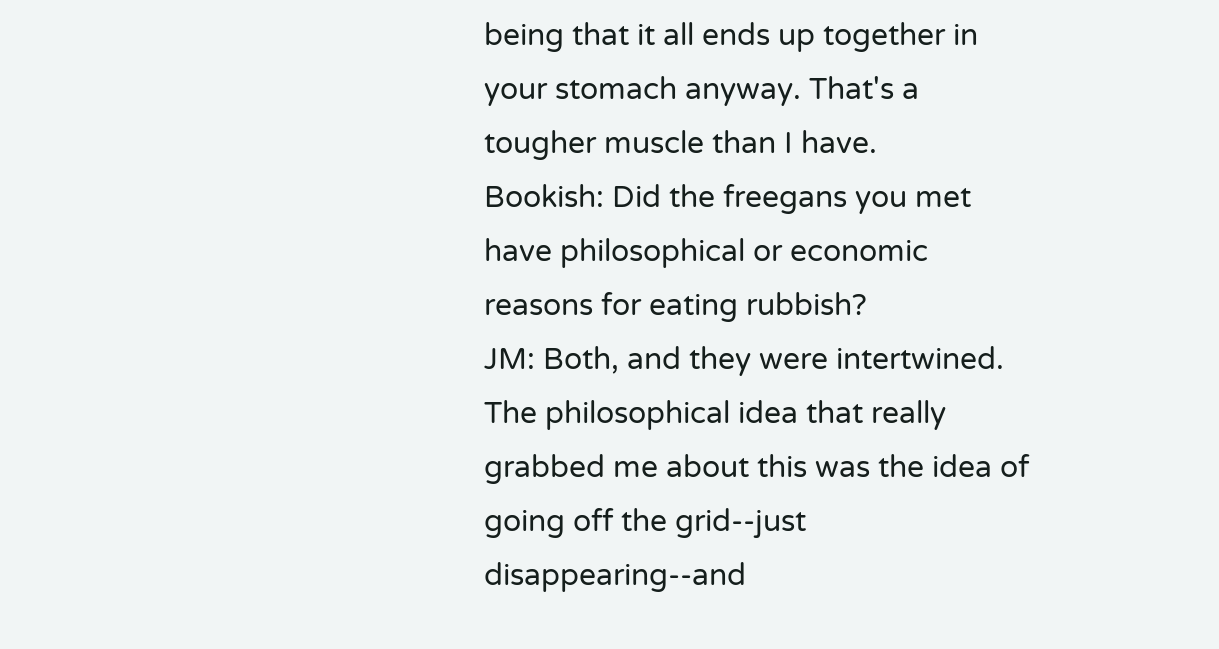being that it all ends up together in your stomach anyway. That's a tougher muscle than I have.
Bookish: Did the freegans you met have philosophical or economic reasons for eating rubbish?
JM: Both, and they were intertwined. The philosophical idea that really grabbed me about this was the idea of going off the grid--just disappearing--and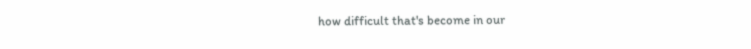how difficult that's become in our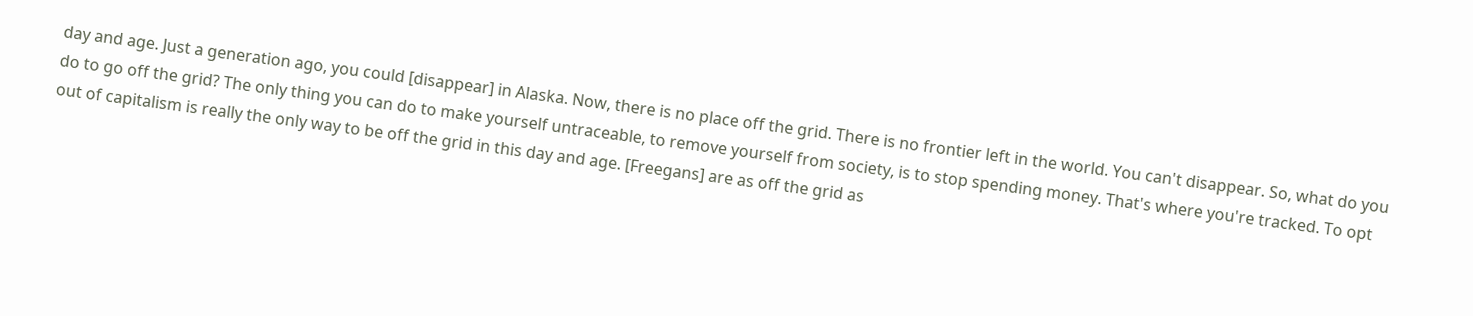day and age. Just a generation ago, you could [disappear] in Alaska. Now, there is no place off the grid. There is no frontier left in the world. You can't disappear. So, what do you do to go off the grid? The only thing you can do to make yourself untraceable, to remove yourself from society, is to stop spending money. That's where you're tracked. To opt out of capitalism is really the only way to be off the grid in this day and age. [Freegans] are as off the grid as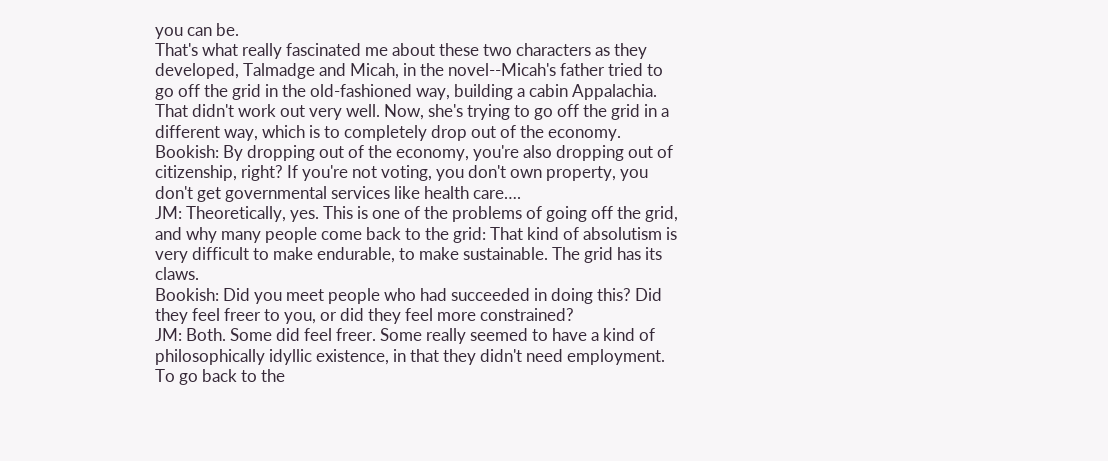you can be.
That's what really fascinated me about these two characters as they developed, Talmadge and Micah, in the novel--Micah's father tried to go off the grid in the old-fashioned way, building a cabin Appalachia. That didn't work out very well. Now, she's trying to go off the grid in a different way, which is to completely drop out of the economy.
Bookish: By dropping out of the economy, you're also dropping out of citizenship, right? If you're not voting, you don't own property, you don't get governmental services like health care….
JM: Theoretically, yes. This is one of the problems of going off the grid, and why many people come back to the grid: That kind of absolutism is very difficult to make endurable, to make sustainable. The grid has its claws.
Bookish: Did you meet people who had succeeded in doing this? Did they feel freer to you, or did they feel more constrained?
JM: Both. Some did feel freer. Some really seemed to have a kind of philosophically idyllic existence, in that they didn't need employment. To go back to the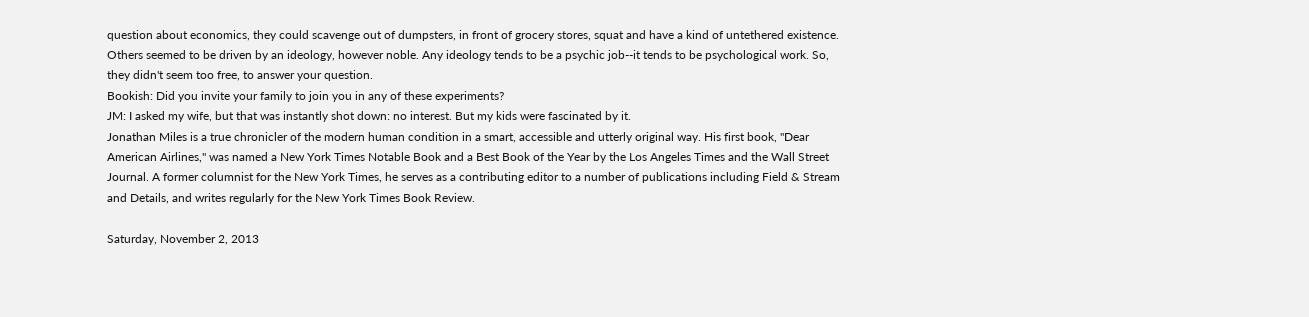question about economics, they could scavenge out of dumpsters, in front of grocery stores, squat and have a kind of untethered existence. Others seemed to be driven by an ideology, however noble. Any ideology tends to be a psychic job--it tends to be psychological work. So, they didn't seem too free, to answer your question.
Bookish: Did you invite your family to join you in any of these experiments?
JM: I asked my wife, but that was instantly shot down: no interest. But my kids were fascinated by it.
Jonathan Miles is a true chronicler of the modern human condition in a smart, accessible and utterly original way. His first book, "Dear American Airlines," was named a New York Times Notable Book and a Best Book of the Year by the Los Angeles Times and the Wall Street Journal. A former columnist for the New York Times, he serves as a contributing editor to a number of publications including Field & Stream and Details, and writes regularly for the New York Times Book Review.

Saturday, November 2, 2013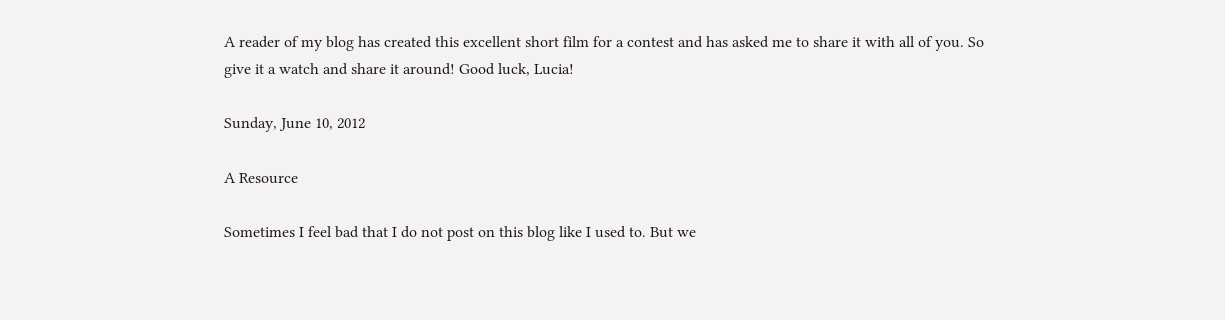A reader of my blog has created this excellent short film for a contest and has asked me to share it with all of you. So give it a watch and share it around! Good luck, Lucia!

Sunday, June 10, 2012

A Resource

Sometimes I feel bad that I do not post on this blog like I used to. But we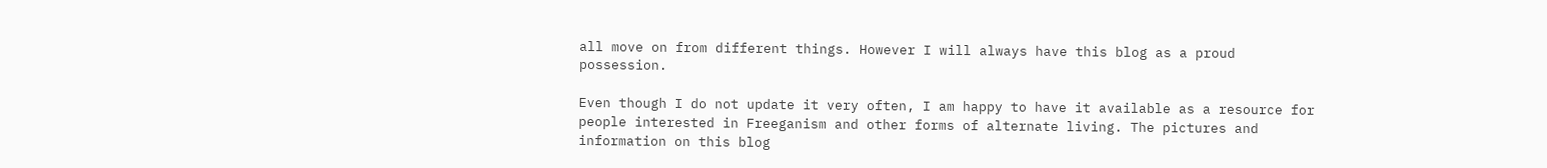all move on from different things. However I will always have this blog as a proud possession.

Even though I do not update it very often, I am happy to have it available as a resource for people interested in Freeganism and other forms of alternate living. The pictures and information on this blog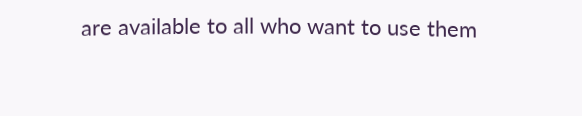are available to all who want to use them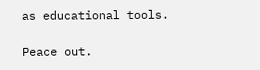as educational tools.

Peace out.